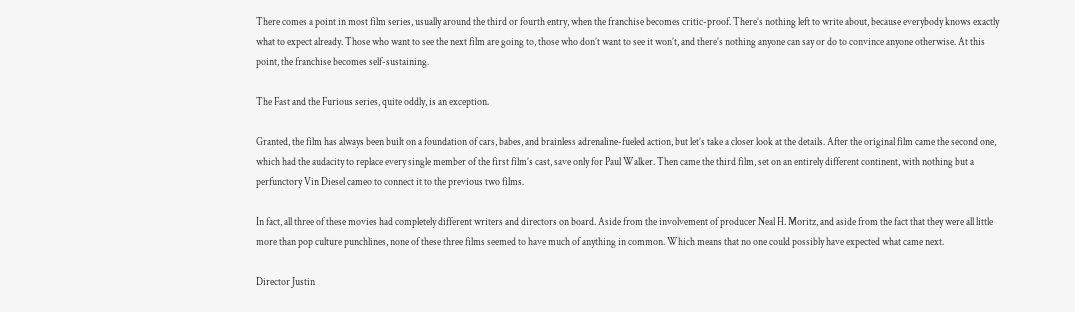There comes a point in most film series, usually around the third or fourth entry, when the franchise becomes critic-proof. There’s nothing left to write about, because everybody knows exactly what to expect already. Those who want to see the next film are going to, those who don’t want to see it won’t, and there’s nothing anyone can say or do to convince anyone otherwise. At this point, the franchise becomes self-sustaining.

The Fast and the Furious series, quite oddly, is an exception.

Granted, the film has always been built on a foundation of cars, babes, and brainless adrenaline-fueled action, but let’s take a closer look at the details. After the original film came the second one, which had the audacity to replace every single member of the first film’s cast, save only for Paul Walker. Then came the third film, set on an entirely different continent, with nothing but a perfunctory Vin Diesel cameo to connect it to the previous two films.

In fact, all three of these movies had completely different writers and directors on board. Aside from the involvement of producer Neal H. Moritz, and aside from the fact that they were all little more than pop culture punchlines, none of these three films seemed to have much of anything in common. Which means that no one could possibly have expected what came next.

Director Justin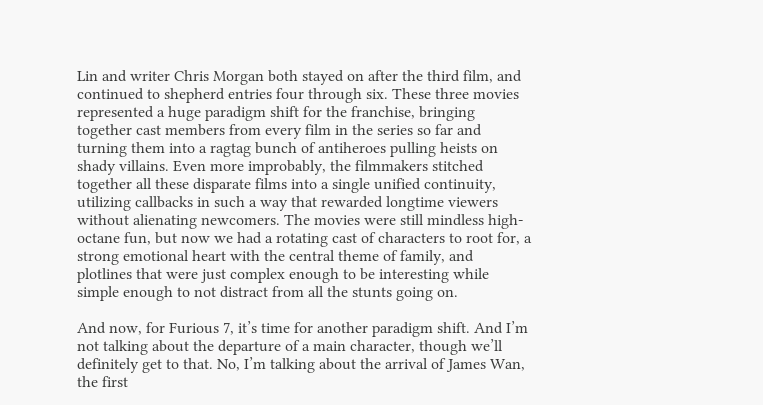Lin and writer Chris Morgan both stayed on after the third film, and continued to shepherd entries four through six. These three movies represented a huge paradigm shift for the franchise, bringing together cast members from every film in the series so far and turning them into a ragtag bunch of antiheroes pulling heists on shady villains. Even more improbably, the filmmakers stitched together all these disparate films into a single unified continuity, utilizing callbacks in such a way that rewarded longtime viewers without alienating newcomers. The movies were still mindless high-octane fun, but now we had a rotating cast of characters to root for, a strong emotional heart with the central theme of family, and plotlines that were just complex enough to be interesting while simple enough to not distract from all the stunts going on.

And now, for Furious 7, it’s time for another paradigm shift. And I’m not talking about the departure of a main character, though we’ll definitely get to that. No, I’m talking about the arrival of James Wan, the first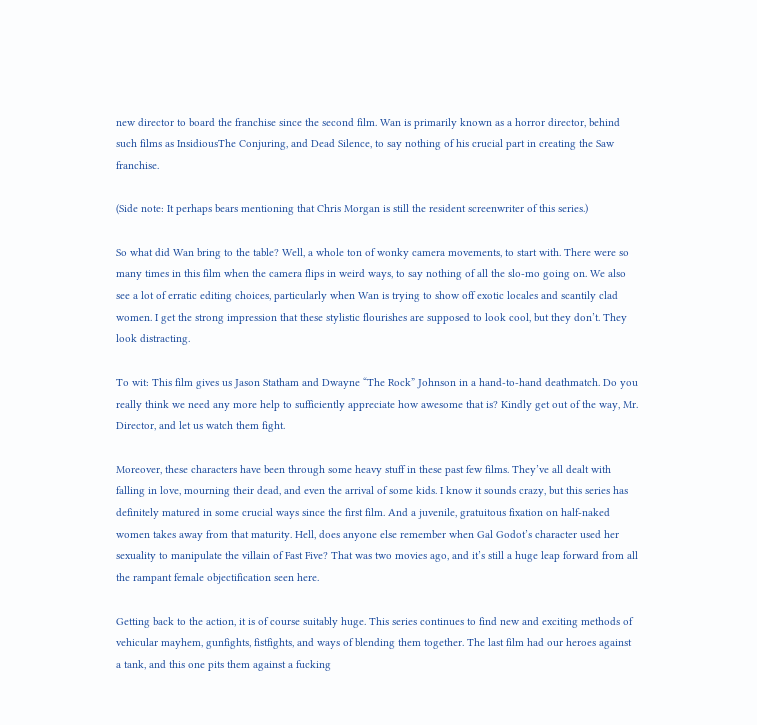new director to board the franchise since the second film. Wan is primarily known as a horror director, behind such films as InsidiousThe Conjuring, and Dead Silence, to say nothing of his crucial part in creating the Saw franchise.

(Side note: It perhaps bears mentioning that Chris Morgan is still the resident screenwriter of this series.)

So what did Wan bring to the table? Well, a whole ton of wonky camera movements, to start with. There were so many times in this film when the camera flips in weird ways, to say nothing of all the slo-mo going on. We also see a lot of erratic editing choices, particularly when Wan is trying to show off exotic locales and scantily clad women. I get the strong impression that these stylistic flourishes are supposed to look cool, but they don’t. They look distracting.

To wit: This film gives us Jason Statham and Dwayne “The Rock” Johnson in a hand-to-hand deathmatch. Do you really think we need any more help to sufficiently appreciate how awesome that is? Kindly get out of the way, Mr. Director, and let us watch them fight.

Moreover, these characters have been through some heavy stuff in these past few films. They’ve all dealt with falling in love, mourning their dead, and even the arrival of some kids. I know it sounds crazy, but this series has definitely matured in some crucial ways since the first film. And a juvenile, gratuitous fixation on half-naked women takes away from that maturity. Hell, does anyone else remember when Gal Godot’s character used her sexuality to manipulate the villain of Fast Five? That was two movies ago, and it’s still a huge leap forward from all the rampant female objectification seen here.

Getting back to the action, it is of course suitably huge. This series continues to find new and exciting methods of vehicular mayhem, gunfights, fistfights, and ways of blending them together. The last film had our heroes against a tank, and this one pits them against a fucking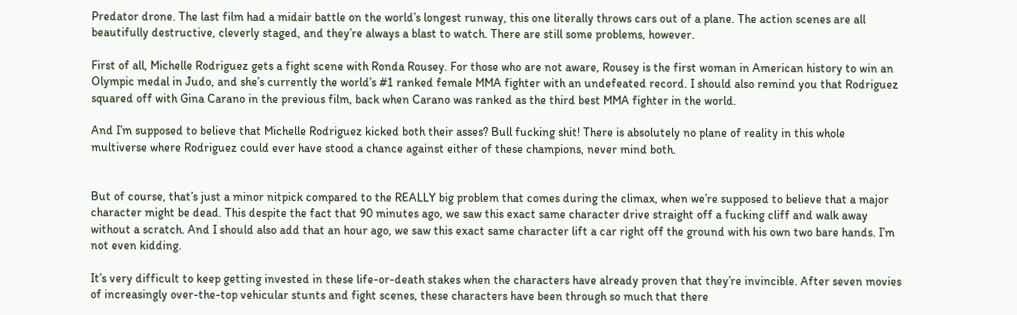Predator drone. The last film had a midair battle on the world’s longest runway, this one literally throws cars out of a plane. The action scenes are all beautifully destructive, cleverly staged, and they’re always a blast to watch. There are still some problems, however.

First of all, Michelle Rodriguez gets a fight scene with Ronda Rousey. For those who are not aware, Rousey is the first woman in American history to win an Olympic medal in Judo, and she’s currently the world’s #1 ranked female MMA fighter with an undefeated record. I should also remind you that Rodriguez squared off with Gina Carano in the previous film, back when Carano was ranked as the third best MMA fighter in the world.

And I’m supposed to believe that Michelle Rodriguez kicked both their asses? Bull fucking shit! There is absolutely no plane of reality in this whole multiverse where Rodriguez could ever have stood a chance against either of these champions, never mind both.


But of course, that’s just a minor nitpick compared to the REALLY big problem that comes during the climax, when we’re supposed to believe that a major character might be dead. This despite the fact that 90 minutes ago, we saw this exact same character drive straight off a fucking cliff and walk away without a scratch. And I should also add that an hour ago, we saw this exact same character lift a car right off the ground with his own two bare hands. I’m not even kidding.

It’s very difficult to keep getting invested in these life-or-death stakes when the characters have already proven that they’re invincible. After seven movies of increasingly over-the-top vehicular stunts and fight scenes, these characters have been through so much that there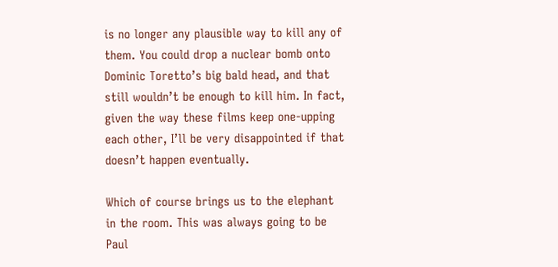is no longer any plausible way to kill any of them. You could drop a nuclear bomb onto Dominic Toretto’s big bald head, and that still wouldn’t be enough to kill him. In fact, given the way these films keep one-upping each other, I’ll be very disappointed if that doesn’t happen eventually.

Which of course brings us to the elephant in the room. This was always going to be Paul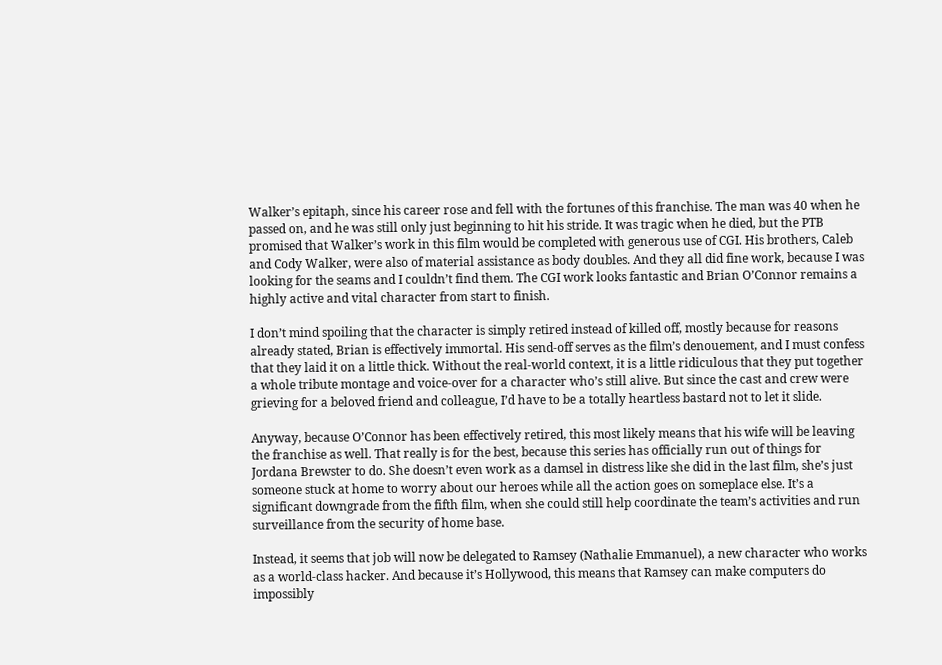Walker’s epitaph, since his career rose and fell with the fortunes of this franchise. The man was 40 when he passed on, and he was still only just beginning to hit his stride. It was tragic when he died, but the PTB promised that Walker’s work in this film would be completed with generous use of CGI. His brothers, Caleb and Cody Walker, were also of material assistance as body doubles. And they all did fine work, because I was looking for the seams and I couldn’t find them. The CGI work looks fantastic and Brian O’Connor remains a highly active and vital character from start to finish.

I don’t mind spoiling that the character is simply retired instead of killed off, mostly because for reasons already stated, Brian is effectively immortal. His send-off serves as the film’s denouement, and I must confess that they laid it on a little thick. Without the real-world context, it is a little ridiculous that they put together a whole tribute montage and voice-over for a character who’s still alive. But since the cast and crew were grieving for a beloved friend and colleague, I’d have to be a totally heartless bastard not to let it slide.

Anyway, because O’Connor has been effectively retired, this most likely means that his wife will be leaving the franchise as well. That really is for the best, because this series has officially run out of things for Jordana Brewster to do. She doesn’t even work as a damsel in distress like she did in the last film, she’s just someone stuck at home to worry about our heroes while all the action goes on someplace else. It’s a significant downgrade from the fifth film, when she could still help coordinate the team’s activities and run surveillance from the security of home base.

Instead, it seems that job will now be delegated to Ramsey (Nathalie Emmanuel), a new character who works as a world-class hacker. And because it’s Hollywood, this means that Ramsey can make computers do impossibly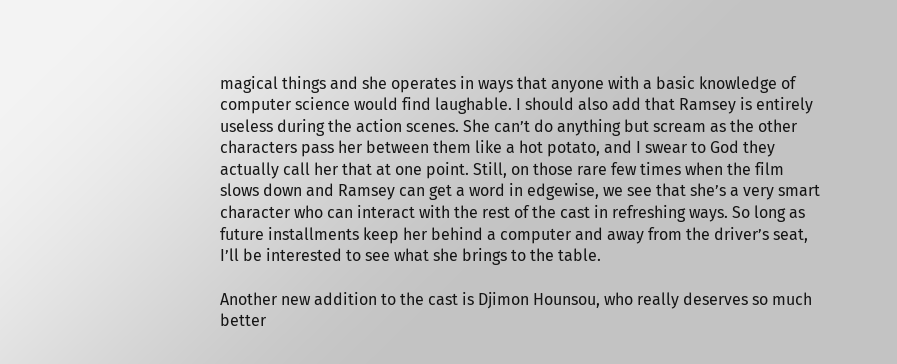magical things and she operates in ways that anyone with a basic knowledge of computer science would find laughable. I should also add that Ramsey is entirely useless during the action scenes. She can’t do anything but scream as the other characters pass her between them like a hot potato, and I swear to God they actually call her that at one point. Still, on those rare few times when the film slows down and Ramsey can get a word in edgewise, we see that she’s a very smart character who can interact with the rest of the cast in refreshing ways. So long as future installments keep her behind a computer and away from the driver’s seat, I’ll be interested to see what she brings to the table.

Another new addition to the cast is Djimon Hounsou, who really deserves so much better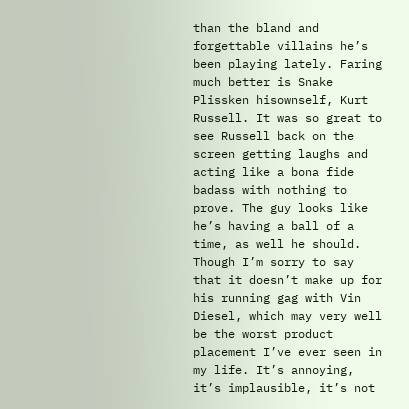than the bland and forgettable villains he’s been playing lately. Faring much better is Snake Plissken hisownself, Kurt Russell. It was so great to see Russell back on the screen getting laughs and acting like a bona fide badass with nothing to prove. The guy looks like he’s having a ball of a time, as well he should. Though I’m sorry to say that it doesn’t make up for his running gag with Vin Diesel, which may very well be the worst product placement I’ve ever seen in my life. It’s annoying, it’s implausible, it’s not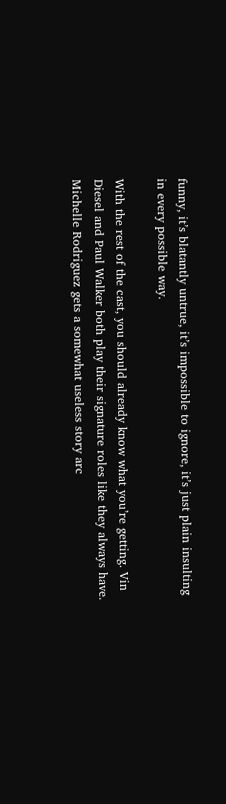funny, it’s blatantly untrue, it’s impossible to ignore, it’s just plain insulting in every possible way.

With the rest of the cast, you should already know what you’re getting. Vin Diesel and Paul Walker both play their signature roles like they always have. Michelle Rodriguez gets a somewhat useless story arc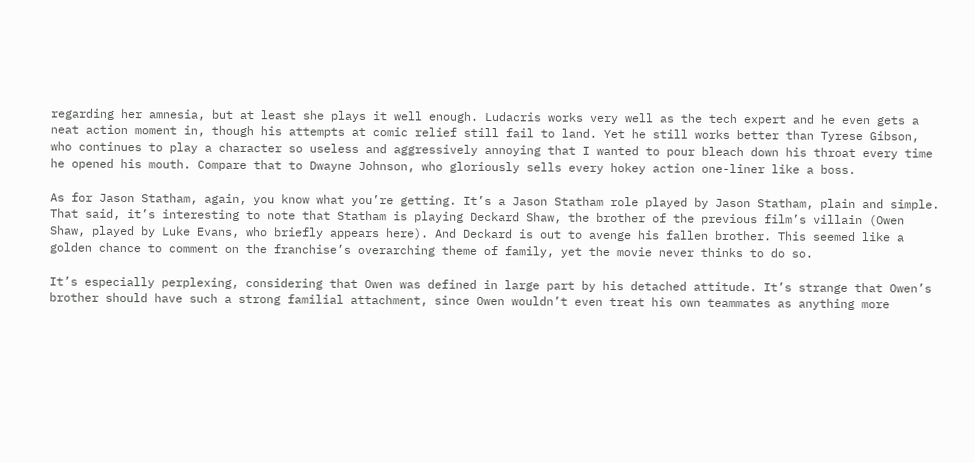regarding her amnesia, but at least she plays it well enough. Ludacris works very well as the tech expert and he even gets a neat action moment in, though his attempts at comic relief still fail to land. Yet he still works better than Tyrese Gibson, who continues to play a character so useless and aggressively annoying that I wanted to pour bleach down his throat every time he opened his mouth. Compare that to Dwayne Johnson, who gloriously sells every hokey action one-liner like a boss.

As for Jason Statham, again, you know what you’re getting. It’s a Jason Statham role played by Jason Statham, plain and simple. That said, it’s interesting to note that Statham is playing Deckard Shaw, the brother of the previous film’s villain (Owen Shaw, played by Luke Evans, who briefly appears here). And Deckard is out to avenge his fallen brother. This seemed like a golden chance to comment on the franchise’s overarching theme of family, yet the movie never thinks to do so.

It’s especially perplexing, considering that Owen was defined in large part by his detached attitude. It’s strange that Owen’s brother should have such a strong familial attachment, since Owen wouldn’t even treat his own teammates as anything more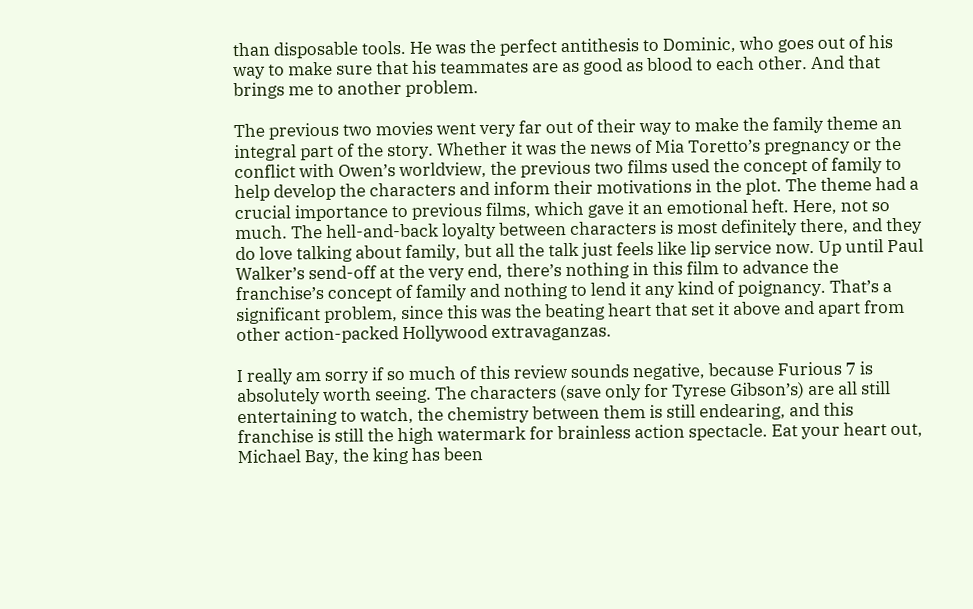than disposable tools. He was the perfect antithesis to Dominic, who goes out of his way to make sure that his teammates are as good as blood to each other. And that brings me to another problem.

The previous two movies went very far out of their way to make the family theme an integral part of the story. Whether it was the news of Mia Toretto’s pregnancy or the conflict with Owen’s worldview, the previous two films used the concept of family to help develop the characters and inform their motivations in the plot. The theme had a crucial importance to previous films, which gave it an emotional heft. Here, not so much. The hell-and-back loyalty between characters is most definitely there, and they do love talking about family, but all the talk just feels like lip service now. Up until Paul Walker’s send-off at the very end, there’s nothing in this film to advance the franchise’s concept of family and nothing to lend it any kind of poignancy. That’s a significant problem, since this was the beating heart that set it above and apart from other action-packed Hollywood extravaganzas.

I really am sorry if so much of this review sounds negative, because Furious 7 is absolutely worth seeing. The characters (save only for Tyrese Gibson’s) are all still entertaining to watch, the chemistry between them is still endearing, and this franchise is still the high watermark for brainless action spectacle. Eat your heart out, Michael Bay, the king has been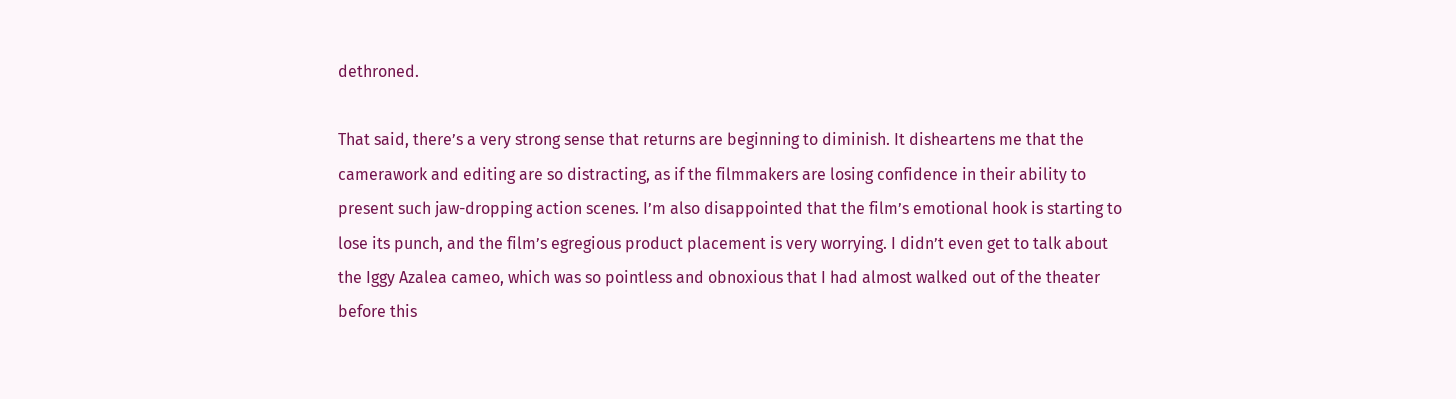dethroned.

That said, there’s a very strong sense that returns are beginning to diminish. It disheartens me that the camerawork and editing are so distracting, as if the filmmakers are losing confidence in their ability to present such jaw-dropping action scenes. I’m also disappointed that the film’s emotional hook is starting to lose its punch, and the film’s egregious product placement is very worrying. I didn’t even get to talk about the Iggy Azalea cameo, which was so pointless and obnoxious that I had almost walked out of the theater before this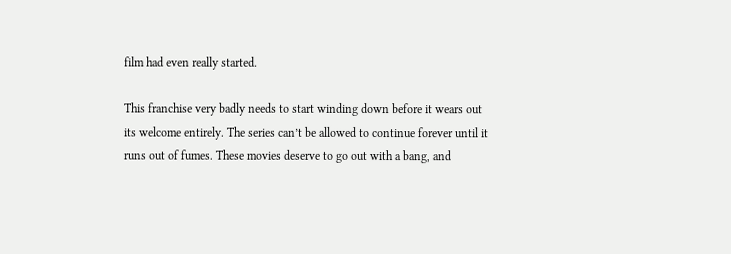film had even really started.

This franchise very badly needs to start winding down before it wears out its welcome entirely. The series can’t be allowed to continue forever until it runs out of fumes. These movies deserve to go out with a bang, and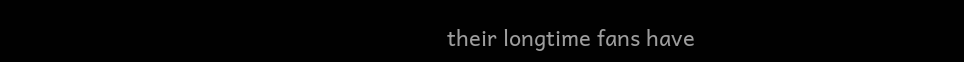their longtime fans have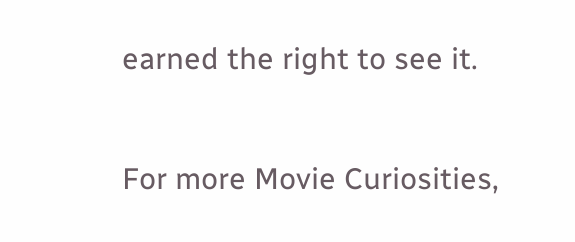earned the right to see it.

For more Movie Curiosities,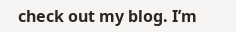check out my blog. I’m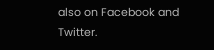also on Facebook and Twitter.